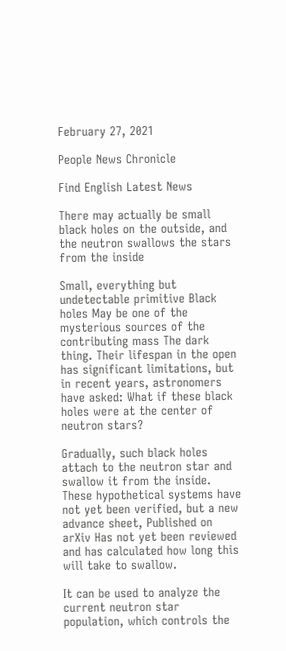February 27, 2021

People News Chronicle

Find English Latest News

There may actually be small black holes on the outside, and the neutron swallows the stars from the inside

Small, everything but undetectable primitive Black holes May be one of the mysterious sources of the contributing mass The dark thing. Their lifespan in the open has significant limitations, but in recent years, astronomers have asked: What if these black holes were at the center of neutron stars?

Gradually, such black holes attach to the neutron star and swallow it from the inside. These hypothetical systems have not yet been verified, but a new advance sheet, Published on arXiv Has not yet been reviewed and has calculated how long this will take to swallow.

It can be used to analyze the current neutron star population, which controls the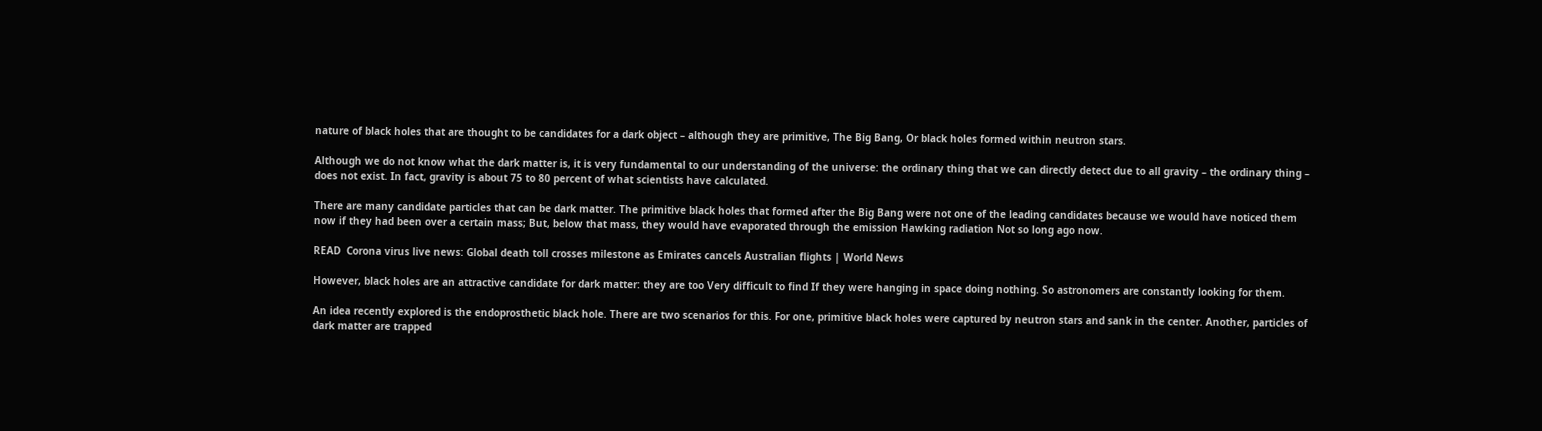nature of black holes that are thought to be candidates for a dark object – although they are primitive, The Big Bang, Or black holes formed within neutron stars.

Although we do not know what the dark matter is, it is very fundamental to our understanding of the universe: the ordinary thing that we can directly detect due to all gravity – the ordinary thing – does not exist. In fact, gravity is about 75 to 80 percent of what scientists have calculated.

There are many candidate particles that can be dark matter. The primitive black holes that formed after the Big Bang were not one of the leading candidates because we would have noticed them now if they had been over a certain mass; But, below that mass, they would have evaporated through the emission Hawking radiation Not so long ago now.

READ  Corona virus live news: Global death toll crosses milestone as Emirates cancels Australian flights | World News

However, black holes are an attractive candidate for dark matter: they are too Very difficult to find If they were hanging in space doing nothing. So astronomers are constantly looking for them.

An idea recently explored is the endoprosthetic black hole. There are two scenarios for this. For one, primitive black holes were captured by neutron stars and sank in the center. Another, particles of dark matter are trapped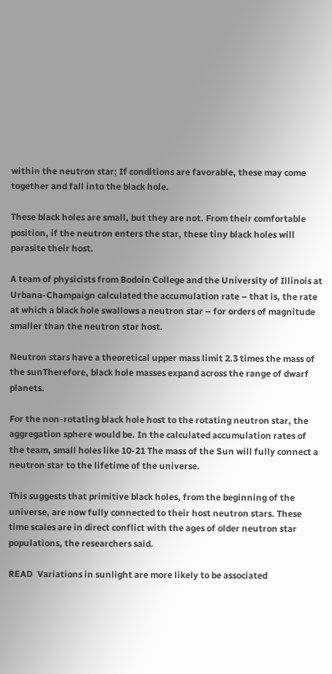within the neutron star; If conditions are favorable, these may come together and fall into the black hole.

These black holes are small, but they are not. From their comfortable position, if the neutron enters the star, these tiny black holes will parasite their host.

A team of physicists from Bodoin College and the University of Illinois at Urbana-Champaign calculated the accumulation rate – that is, the rate at which a black hole swallows a neutron star – for orders of magnitude smaller than the neutron star host.

Neutron stars have a theoretical upper mass limit 2.3 times the mass of the sunTherefore, black hole masses expand across the range of dwarf planets.

For the non-rotating black hole host to the rotating neutron star, the aggregation sphere would be. In the calculated accumulation rates of the team, small holes like 10-21 The mass of the Sun will fully connect a neutron star to the lifetime of the universe.

This suggests that primitive black holes, from the beginning of the universe, are now fully connected to their host neutron stars. These time scales are in direct conflict with the ages of older neutron star populations, the researchers said.

READ  Variations in sunlight are more likely to be associated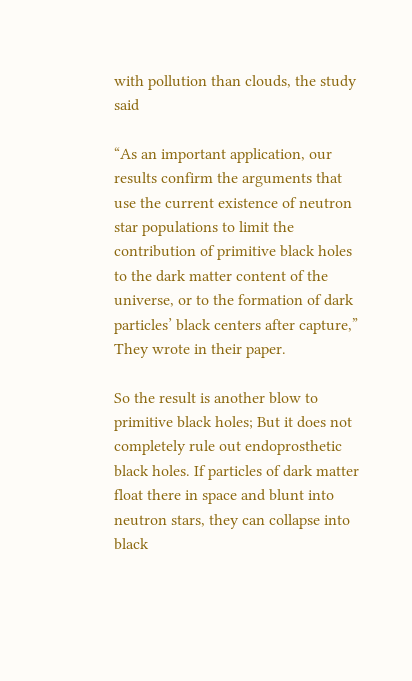with pollution than clouds, the study said

“As an important application, our results confirm the arguments that use the current existence of neutron star populations to limit the contribution of primitive black holes to the dark matter content of the universe, or to the formation of dark particles’ black centers after capture,” They wrote in their paper.

So the result is another blow to primitive black holes; But it does not completely rule out endoprosthetic black holes. If particles of dark matter float there in space and blunt into neutron stars, they can collapse into black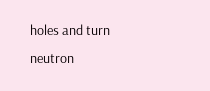holes and turn neutron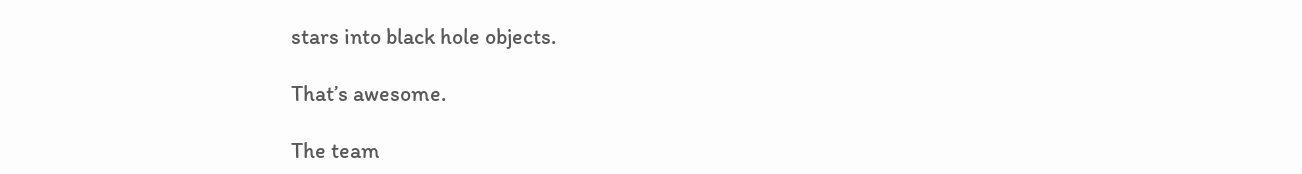stars into black hole objects.

That’s awesome.

The team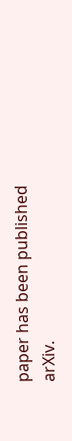paper has been published arXiv.